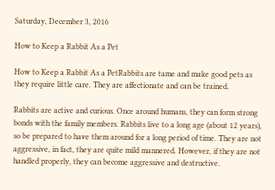Saturday, December 3, 2016

How to Keep a Rabbit As a Pet

How to Keep a Rabbit As a PetRabbits are tame and make good pets as they require little care. They are affectionate and can be trained.

Rabbits are active and curious. Once around humans, they can form strong bonds with the family members. Rabbits live to a long age (about 12 years), so be prepared to have them around for a long period of time. They are not aggressive, in fact, they are quite mild mannered. However, if they are not handled properly, they can become aggressive and destructive.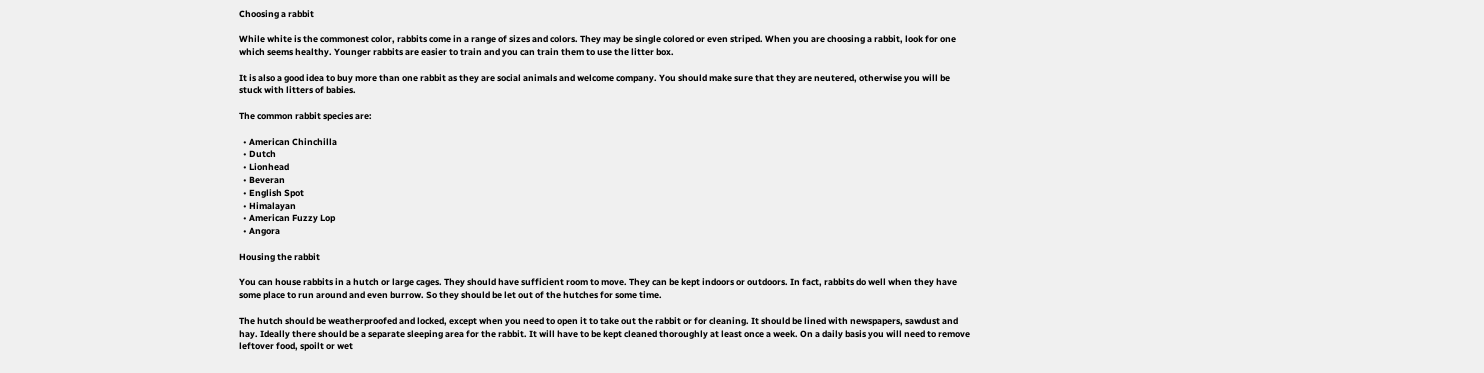Choosing a rabbit

While white is the commonest color, rabbits come in a range of sizes and colors. They may be single colored or even striped. When you are choosing a rabbit, look for one which seems healthy. Younger rabbits are easier to train and you can train them to use the litter box.

It is also a good idea to buy more than one rabbit as they are social animals and welcome company. You should make sure that they are neutered, otherwise you will be stuck with litters of babies.

The common rabbit species are:

  • American Chinchilla
  • Dutch
  • Lionhead
  • Beveran
  • English Spot
  • Himalayan
  • American Fuzzy Lop
  • Angora

Housing the rabbit

You can house rabbits in a hutch or large cages. They should have sufficient room to move. They can be kept indoors or outdoors. In fact, rabbits do well when they have some place to run around and even burrow. So they should be let out of the hutches for some time.

The hutch should be weatherproofed and locked, except when you need to open it to take out the rabbit or for cleaning. It should be lined with newspapers, sawdust and hay. Ideally there should be a separate sleeping area for the rabbit. It will have to be kept cleaned thoroughly at least once a week. On a daily basis you will need to remove leftover food, spoilt or wet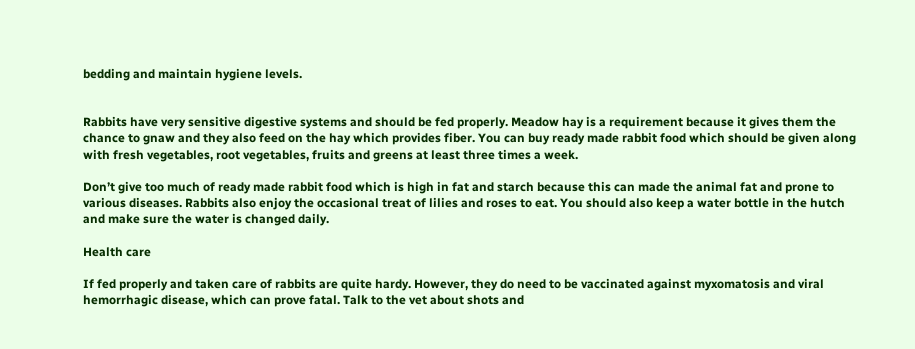bedding and maintain hygiene levels.


Rabbits have very sensitive digestive systems and should be fed properly. Meadow hay is a requirement because it gives them the chance to gnaw and they also feed on the hay which provides fiber. You can buy ready made rabbit food which should be given along with fresh vegetables, root vegetables, fruits and greens at least three times a week.

Don’t give too much of ready made rabbit food which is high in fat and starch because this can made the animal fat and prone to various diseases. Rabbits also enjoy the occasional treat of lilies and roses to eat. You should also keep a water bottle in the hutch and make sure the water is changed daily.

Health care

If fed properly and taken care of rabbits are quite hardy. However, they do need to be vaccinated against myxomatosis and viral hemorrhagic disease, which can prove fatal. Talk to the vet about shots and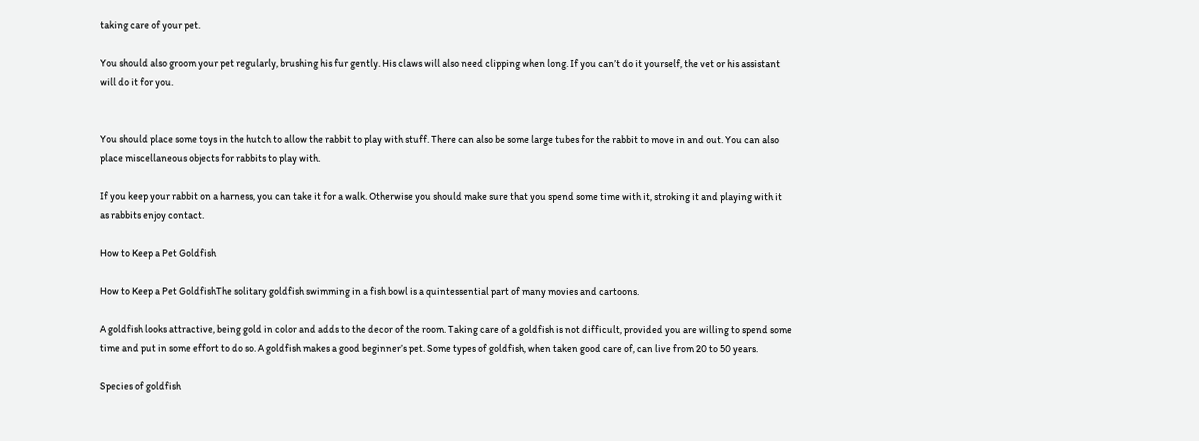taking care of your pet.

You should also groom your pet regularly, brushing his fur gently. His claws will also need clipping when long. If you can’t do it yourself, the vet or his assistant will do it for you.


You should place some toys in the hutch to allow the rabbit to play with stuff. There can also be some large tubes for the rabbit to move in and out. You can also place miscellaneous objects for rabbits to play with.

If you keep your rabbit on a harness, you can take it for a walk. Otherwise you should make sure that you spend some time with it, stroking it and playing with it as rabbits enjoy contact.

How to Keep a Pet Goldfish

How to Keep a Pet GoldfishThe solitary goldfish swimming in a fish bowl is a quintessential part of many movies and cartoons.

A goldfish looks attractive, being gold in color and adds to the decor of the room. Taking care of a goldfish is not difficult, provided you are willing to spend some time and put in some effort to do so. A goldfish makes a good beginner’s pet. Some types of goldfish, when taken good care of, can live from 20 to 50 years.

Species of goldfish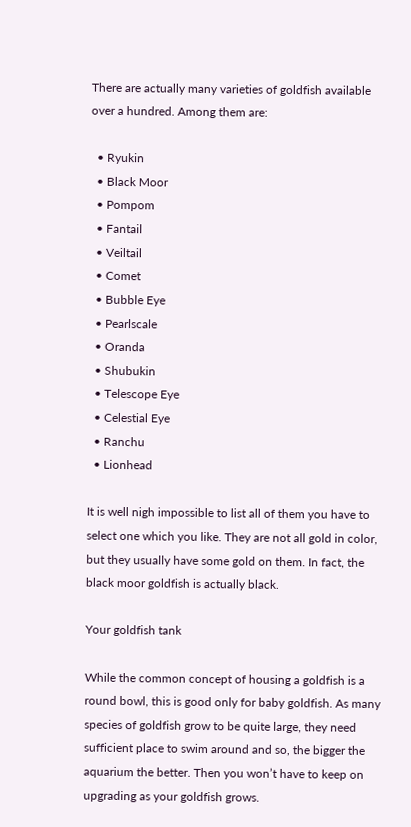There are actually many varieties of goldfish available over a hundred. Among them are:

  • Ryukin
  • Black Moor
  • Pompom
  • Fantail
  • Veiltail
  • Comet
  • Bubble Eye
  • Pearlscale
  • Oranda
  • Shubukin
  • Telescope Eye
  • Celestial Eye
  • Ranchu
  • Lionhead

It is well nigh impossible to list all of them you have to select one which you like. They are not all gold in color, but they usually have some gold on them. In fact, the black moor goldfish is actually black.

Your goldfish tank

While the common concept of housing a goldfish is a round bowl, this is good only for baby goldfish. As many species of goldfish grow to be quite large, they need sufficient place to swim around and so, the bigger the aquarium the better. Then you won’t have to keep on upgrading as your goldfish grows.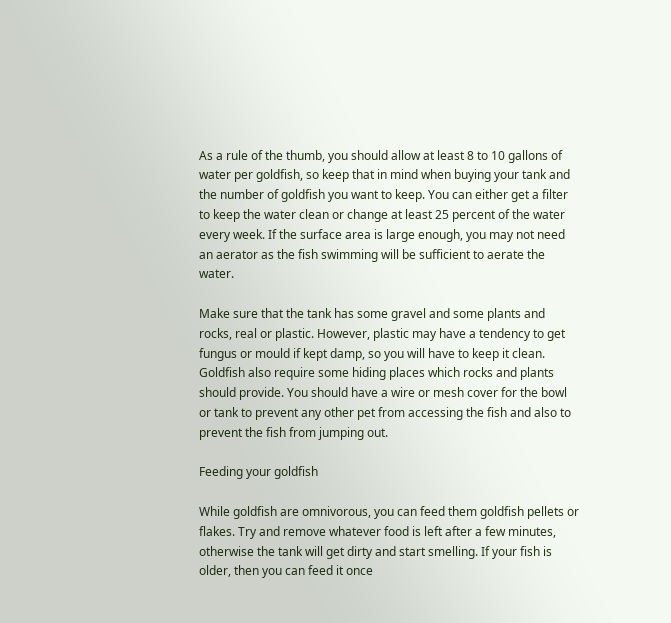As a rule of the thumb, you should allow at least 8 to 10 gallons of water per goldfish, so keep that in mind when buying your tank and the number of goldfish you want to keep. You can either get a filter to keep the water clean or change at least 25 percent of the water every week. If the surface area is large enough, you may not need an aerator as the fish swimming will be sufficient to aerate the water.

Make sure that the tank has some gravel and some plants and rocks, real or plastic. However, plastic may have a tendency to get fungus or mould if kept damp, so you will have to keep it clean. Goldfish also require some hiding places which rocks and plants should provide. You should have a wire or mesh cover for the bowl or tank to prevent any other pet from accessing the fish and also to prevent the fish from jumping out.

Feeding your goldfish

While goldfish are omnivorous, you can feed them goldfish pellets or flakes. Try and remove whatever food is left after a few minutes, otherwise the tank will get dirty and start smelling. If your fish is older, then you can feed it once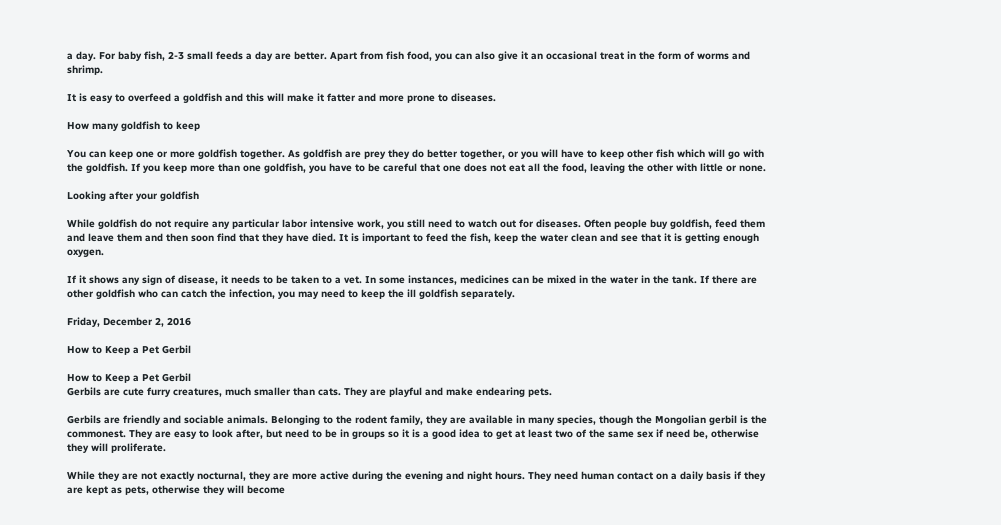a day. For baby fish, 2-3 small feeds a day are better. Apart from fish food, you can also give it an occasional treat in the form of worms and shrimp.

It is easy to overfeed a goldfish and this will make it fatter and more prone to diseases.

How many goldfish to keep

You can keep one or more goldfish together. As goldfish are prey they do better together, or you will have to keep other fish which will go with the goldfish. If you keep more than one goldfish, you have to be careful that one does not eat all the food, leaving the other with little or none.

Looking after your goldfish

While goldfish do not require any particular labor intensive work, you still need to watch out for diseases. Often people buy goldfish, feed them and leave them and then soon find that they have died. It is important to feed the fish, keep the water clean and see that it is getting enough oxygen.

If it shows any sign of disease, it needs to be taken to a vet. In some instances, medicines can be mixed in the water in the tank. If there are other goldfish who can catch the infection, you may need to keep the ill goldfish separately.

Friday, December 2, 2016

How to Keep a Pet Gerbil

How to Keep a Pet Gerbil
Gerbils are cute furry creatures, much smaller than cats. They are playful and make endearing pets.

Gerbils are friendly and sociable animals. Belonging to the rodent family, they are available in many species, though the Mongolian gerbil is the commonest. They are easy to look after, but need to be in groups so it is a good idea to get at least two of the same sex if need be, otherwise they will proliferate.

While they are not exactly nocturnal, they are more active during the evening and night hours. They need human contact on a daily basis if they are kept as pets, otherwise they will become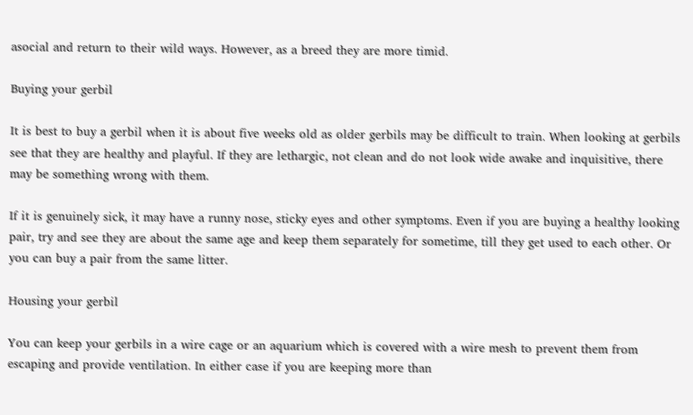asocial and return to their wild ways. However, as a breed they are more timid.

Buying your gerbil

It is best to buy a gerbil when it is about five weeks old as older gerbils may be difficult to train. When looking at gerbils see that they are healthy and playful. If they are lethargic, not clean and do not look wide awake and inquisitive, there may be something wrong with them.

If it is genuinely sick, it may have a runny nose, sticky eyes and other symptoms. Even if you are buying a healthy looking pair, try and see they are about the same age and keep them separately for sometime, till they get used to each other. Or you can buy a pair from the same litter.

Housing your gerbil

You can keep your gerbils in a wire cage or an aquarium which is covered with a wire mesh to prevent them from escaping and provide ventilation. In either case if you are keeping more than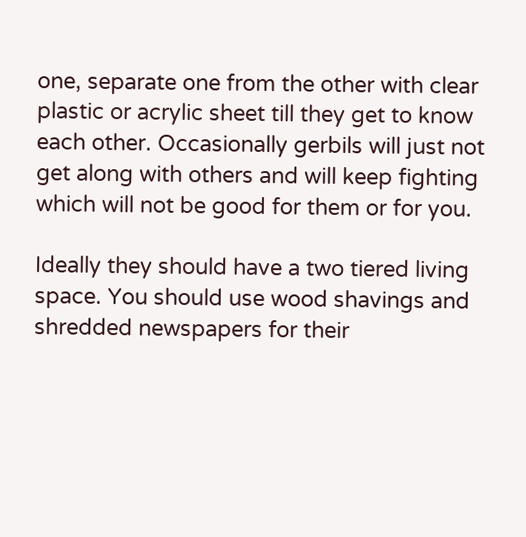one, separate one from the other with clear plastic or acrylic sheet till they get to know each other. Occasionally gerbils will just not get along with others and will keep fighting which will not be good for them or for you.

Ideally they should have a two tiered living space. You should use wood shavings and shredded newspapers for their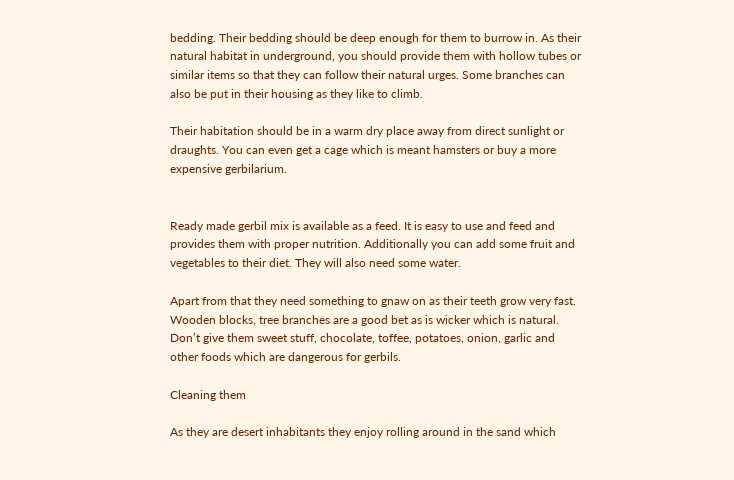bedding. Their bedding should be deep enough for them to burrow in. As their natural habitat in underground, you should provide them with hollow tubes or similar items so that they can follow their natural urges. Some branches can also be put in their housing as they like to climb.

Their habitation should be in a warm dry place away from direct sunlight or draughts. You can even get a cage which is meant hamsters or buy a more expensive gerbilarium.


Ready made gerbil mix is available as a feed. It is easy to use and feed and provides them with proper nutrition. Additionally you can add some fruit and vegetables to their diet. They will also need some water.

Apart from that they need something to gnaw on as their teeth grow very fast. Wooden blocks, tree branches are a good bet as is wicker which is natural. Don’t give them sweet stuff, chocolate, toffee, potatoes, onion, garlic and other foods which are dangerous for gerbils.

Cleaning them

As they are desert inhabitants they enjoy rolling around in the sand which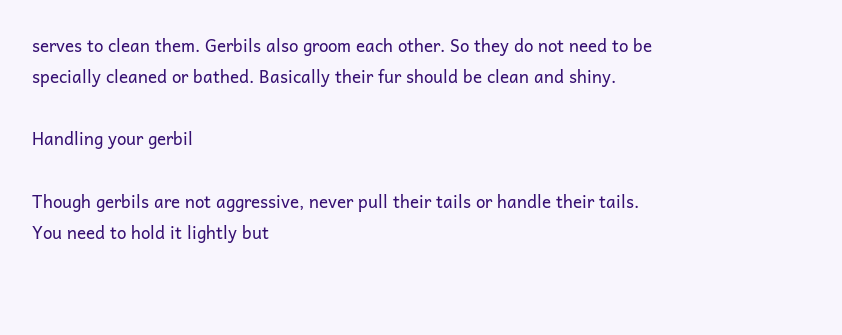serves to clean them. Gerbils also groom each other. So they do not need to be specially cleaned or bathed. Basically their fur should be clean and shiny.

Handling your gerbil

Though gerbils are not aggressive, never pull their tails or handle their tails. You need to hold it lightly but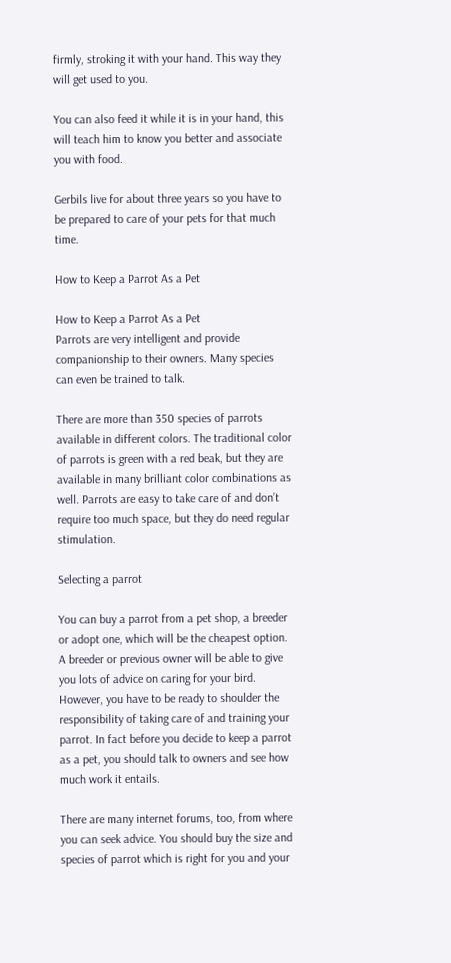firmly, stroking it with your hand. This way they will get used to you.

You can also feed it while it is in your hand, this will teach him to know you better and associate you with food.

Gerbils live for about three years so you have to be prepared to care of your pets for that much time.

How to Keep a Parrot As a Pet

How to Keep a Parrot As a Pet
Parrots are very intelligent and provide companionship to their owners. Many species can even be trained to talk.

There are more than 350 species of parrots available in different colors. The traditional color of parrots is green with a red beak, but they are available in many brilliant color combinations as well. Parrots are easy to take care of and don’t require too much space, but they do need regular stimulation.

Selecting a parrot

You can buy a parrot from a pet shop, a breeder or adopt one, which will be the cheapest option. A breeder or previous owner will be able to give you lots of advice on caring for your bird. However, you have to be ready to shoulder the responsibility of taking care of and training your parrot. In fact before you decide to keep a parrot as a pet, you should talk to owners and see how much work it entails.

There are many internet forums, too, from where you can seek advice. You should buy the size and species of parrot which is right for you and your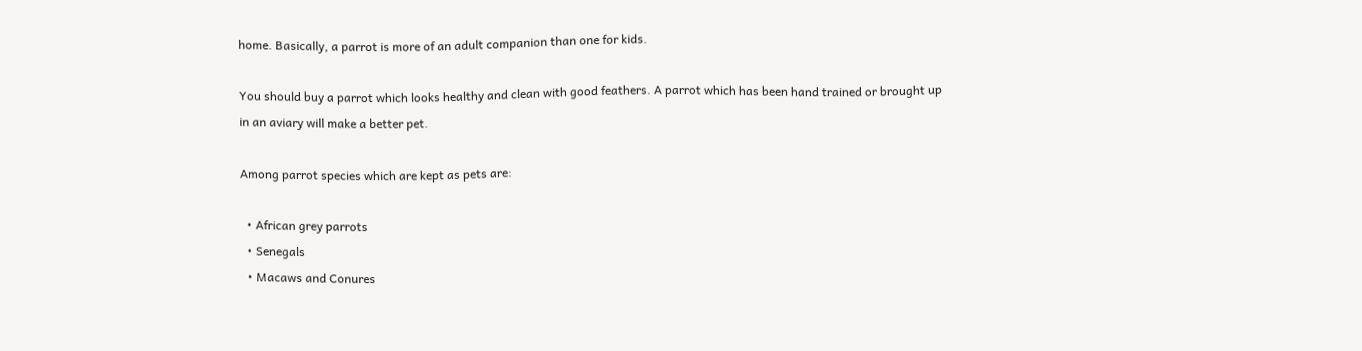home. Basically, a parrot is more of an adult companion than one for kids.

You should buy a parrot which looks healthy and clean with good feathers. A parrot which has been hand trained or brought up in an aviary will make a better pet.

Among parrot species which are kept as pets are:

  • African grey parrots
  • Senegals
  • Macaws and Conures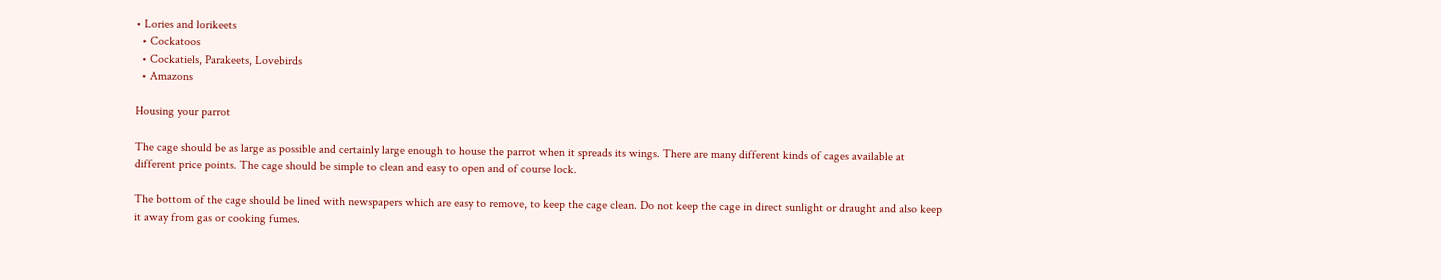• Lories and lorikeets
  • Cockatoos
  • Cockatiels, Parakeets, Lovebirds
  • Amazons

Housing your parrot

The cage should be as large as possible and certainly large enough to house the parrot when it spreads its wings. There are many different kinds of cages available at different price points. The cage should be simple to clean and easy to open and of course lock.

The bottom of the cage should be lined with newspapers which are easy to remove, to keep the cage clean. Do not keep the cage in direct sunlight or draught and also keep it away from gas or cooking fumes.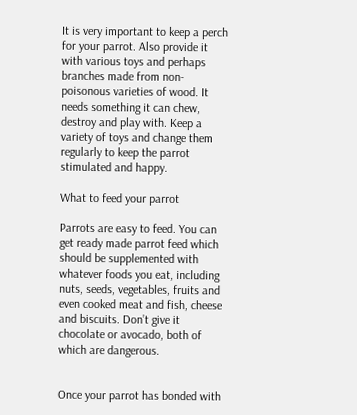It is very important to keep a perch for your parrot. Also provide it with various toys and perhaps branches made from non-poisonous varieties of wood. It needs something it can chew, destroy and play with. Keep a variety of toys and change them regularly to keep the parrot stimulated and happy.

What to feed your parrot

Parrots are easy to feed. You can get ready made parrot feed which should be supplemented with whatever foods you eat, including nuts, seeds, vegetables, fruits and even cooked meat and fish, cheese and biscuits. Don’t give it chocolate or avocado, both of which are dangerous.


Once your parrot has bonded with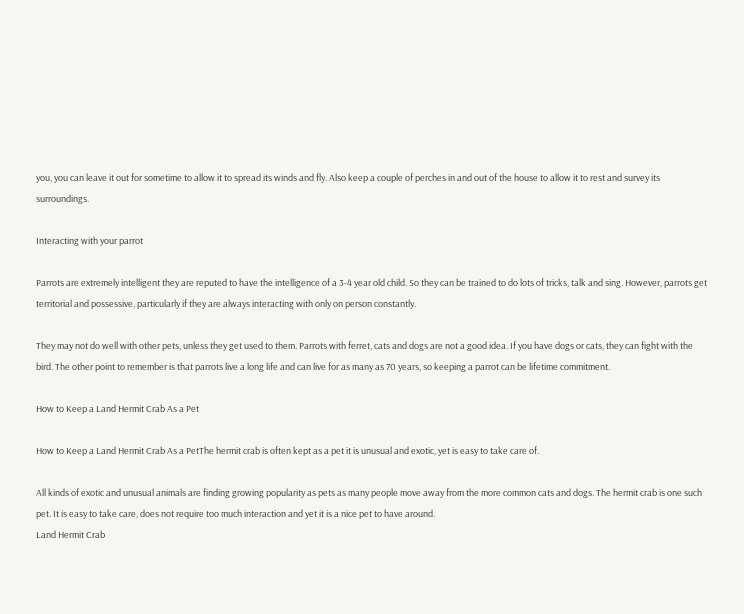you, you can leave it out for sometime to allow it to spread its winds and fly. Also keep a couple of perches in and out of the house to allow it to rest and survey its surroundings.

Interacting with your parrot

Parrots are extremely intelligent they are reputed to have the intelligence of a 3-4 year old child. So they can be trained to do lots of tricks, talk and sing. However, parrots get territorial and possessive, particularly if they are always interacting with only on person constantly.

They may not do well with other pets, unless they get used to them. Parrots with ferret, cats and dogs are not a good idea. If you have dogs or cats, they can fight with the bird. The other point to remember is that parrots live a long life and can live for as many as 70 years, so keeping a parrot can be lifetime commitment.

How to Keep a Land Hermit Crab As a Pet

How to Keep a Land Hermit Crab As a PetThe hermit crab is often kept as a pet it is unusual and exotic, yet is easy to take care of.

All kinds of exotic and unusual animals are finding growing popularity as pets as many people move away from the more common cats and dogs. The hermit crab is one such pet. It is easy to take care, does not require too much interaction and yet it is a nice pet to have around.
Land Hermit Crab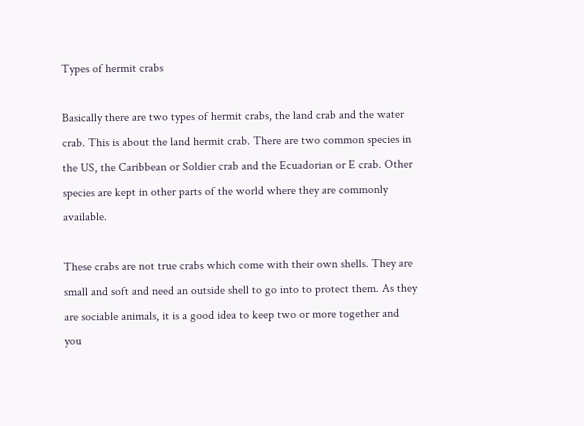Types of hermit crabs

Basically there are two types of hermit crabs, the land crab and the water crab. This is about the land hermit crab. There are two common species in the US, the Caribbean or Soldier crab and the Ecuadorian or E crab. Other species are kept in other parts of the world where they are commonly available.

These crabs are not true crabs which come with their own shells. They are small and soft and need an outside shell to go into to protect them. As they are sociable animals, it is a good idea to keep two or more together and you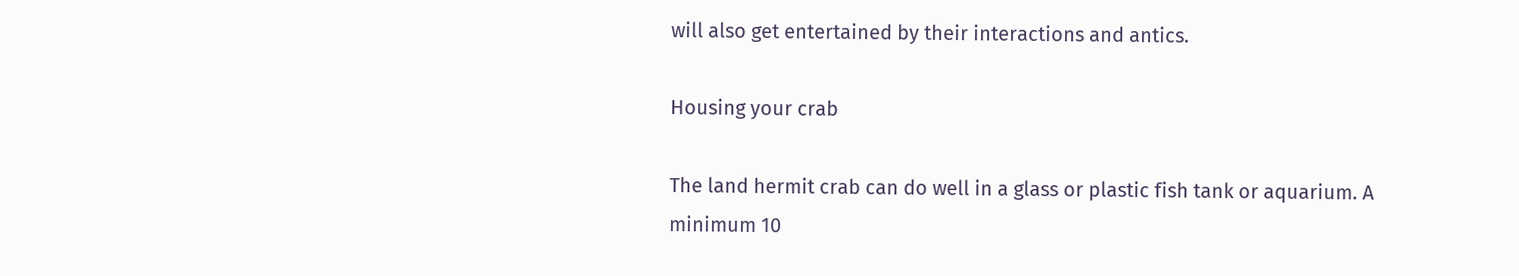will also get entertained by their interactions and antics.

Housing your crab

The land hermit crab can do well in a glass or plastic fish tank or aquarium. A minimum 10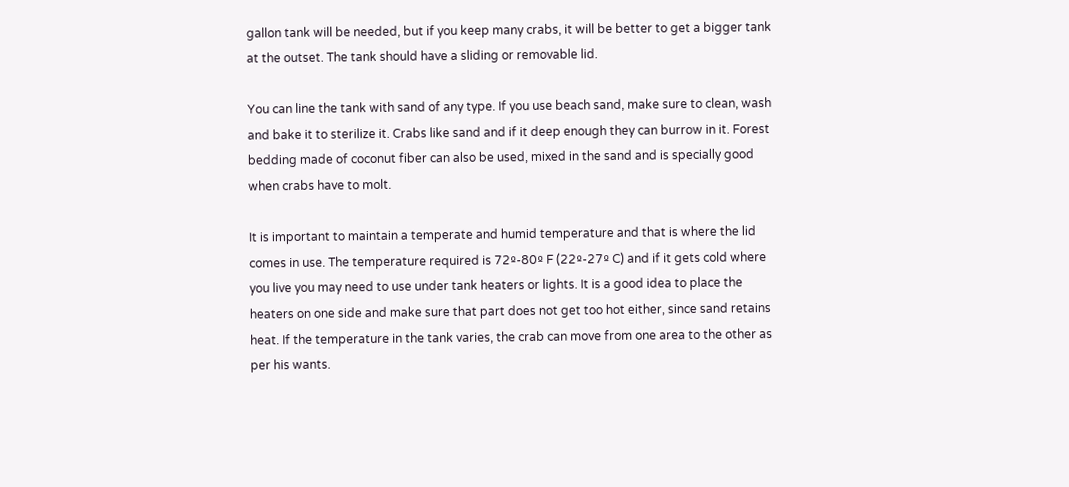gallon tank will be needed, but if you keep many crabs, it will be better to get a bigger tank at the outset. The tank should have a sliding or removable lid.

You can line the tank with sand of any type. If you use beach sand, make sure to clean, wash and bake it to sterilize it. Crabs like sand and if it deep enough they can burrow in it. Forest bedding made of coconut fiber can also be used, mixed in the sand and is specially good when crabs have to molt.

It is important to maintain a temperate and humid temperature and that is where the lid comes in use. The temperature required is 72º-80º F (22º-27º C) and if it gets cold where you live you may need to use under tank heaters or lights. It is a good idea to place the heaters on one side and make sure that part does not get too hot either, since sand retains heat. If the temperature in the tank varies, the crab can move from one area to the other as per his wants.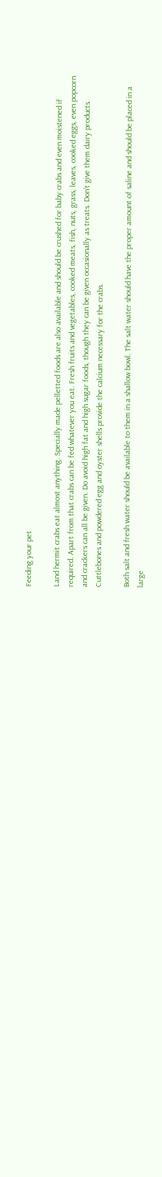Feeding your pet

Land hermit crabs eat almost anything. Specially made pelletted foods are also available and should be crushed for baby crabs and even moistened if required. Apart from that crabs can be fed whatever you eat. Fresh fruits and vegetables, cooked meats, fish, nuts, grass, leaves, cooked eggs, even popcorn and crackers can all be given. Do avoid high fat and high sugar foods, though they can be given occasionally as treats. Don’t give them dairy products. Cuttlebones and powdered egg and oyster shells provide the calcium necessary for the crabs.

Both salt and fresh water should be available to them in a shallow bowl. The salt water should have the proper amount of saline and should be placed in a large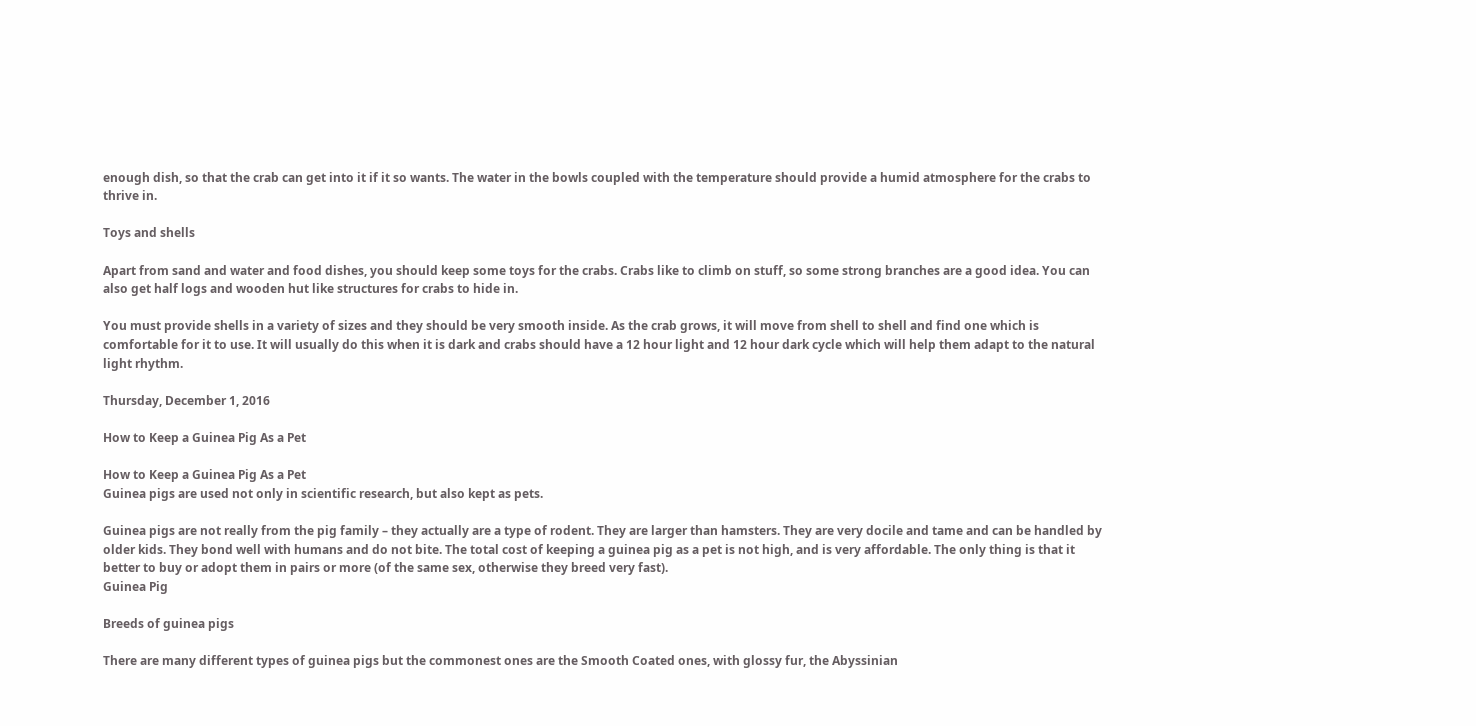enough dish, so that the crab can get into it if it so wants. The water in the bowls coupled with the temperature should provide a humid atmosphere for the crabs to thrive in.

Toys and shells

Apart from sand and water and food dishes, you should keep some toys for the crabs. Crabs like to climb on stuff, so some strong branches are a good idea. You can also get half logs and wooden hut like structures for crabs to hide in.

You must provide shells in a variety of sizes and they should be very smooth inside. As the crab grows, it will move from shell to shell and find one which is comfortable for it to use. It will usually do this when it is dark and crabs should have a 12 hour light and 12 hour dark cycle which will help them adapt to the natural light rhythm.

Thursday, December 1, 2016

How to Keep a Guinea Pig As a Pet

How to Keep a Guinea Pig As a Pet
Guinea pigs are used not only in scientific research, but also kept as pets.

Guinea pigs are not really from the pig family – they actually are a type of rodent. They are larger than hamsters. They are very docile and tame and can be handled by older kids. They bond well with humans and do not bite. The total cost of keeping a guinea pig as a pet is not high, and is very affordable. The only thing is that it better to buy or adopt them in pairs or more (of the same sex, otherwise they breed very fast).
Guinea Pig

Breeds of guinea pigs

There are many different types of guinea pigs but the commonest ones are the Smooth Coated ones, with glossy fur, the Abyssinian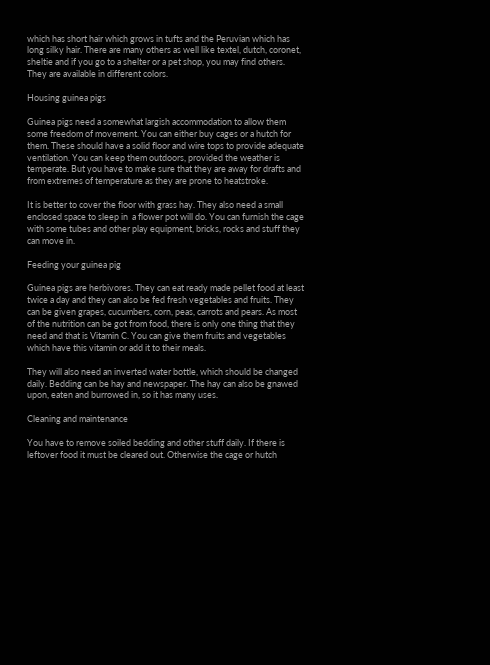which has short hair which grows in tufts and the Peruvian which has long silky hair. There are many others as well like textel, dutch, coronet, sheltie and if you go to a shelter or a pet shop, you may find others. They are available in different colors.

Housing guinea pigs

Guinea pigs need a somewhat largish accommodation to allow them some freedom of movement. You can either buy cages or a hutch for them. These should have a solid floor and wire tops to provide adequate ventilation. You can keep them outdoors, provided the weather is temperate. But you have to make sure that they are away for drafts and from extremes of temperature as they are prone to heatstroke.

It is better to cover the floor with grass hay. They also need a small enclosed space to sleep in  a flower pot will do. You can furnish the cage with some tubes and other play equipment, bricks, rocks and stuff they can move in.

Feeding your guinea pig

Guinea pigs are herbivores. They can eat ready made pellet food at least twice a day and they can also be fed fresh vegetables and fruits. They can be given grapes, cucumbers, corn, peas, carrots and pears. As most of the nutrition can be got from food, there is only one thing that they need and that is Vitamin C. You can give them fruits and vegetables which have this vitamin or add it to their meals.

They will also need an inverted water bottle, which should be changed daily. Bedding can be hay and newspaper. The hay can also be gnawed upon, eaten and burrowed in, so it has many uses.

Cleaning and maintenance

You have to remove soiled bedding and other stuff daily. If there is leftover food it must be cleared out. Otherwise the cage or hutch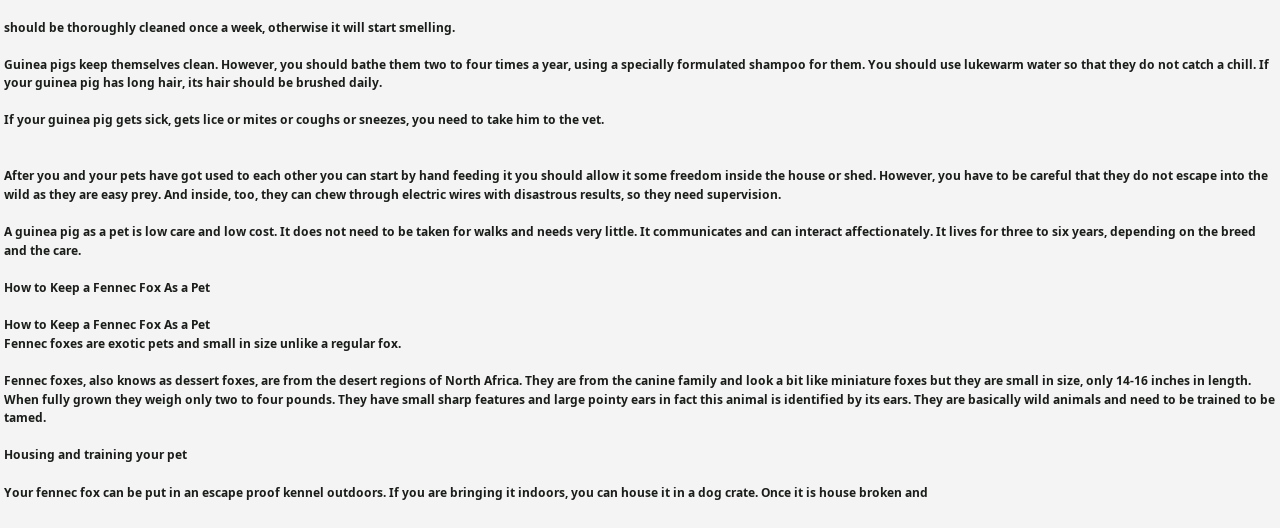should be thoroughly cleaned once a week, otherwise it will start smelling.

Guinea pigs keep themselves clean. However, you should bathe them two to four times a year, using a specially formulated shampoo for them. You should use lukewarm water so that they do not catch a chill. If your guinea pig has long hair, its hair should be brushed daily.

If your guinea pig gets sick, gets lice or mites or coughs or sneezes, you need to take him to the vet.


After you and your pets have got used to each other you can start by hand feeding it you should allow it some freedom inside the house or shed. However, you have to be careful that they do not escape into the wild as they are easy prey. And inside, too, they can chew through electric wires with disastrous results, so they need supervision.

A guinea pig as a pet is low care and low cost. It does not need to be taken for walks and needs very little. It communicates and can interact affectionately. It lives for three to six years, depending on the breed and the care.

How to Keep a Fennec Fox As a Pet

How to Keep a Fennec Fox As a Pet
Fennec foxes are exotic pets and small in size unlike a regular fox.

Fennec foxes, also knows as dessert foxes, are from the desert regions of North Africa. They are from the canine family and look a bit like miniature foxes but they are small in size, only 14-16 inches in length. When fully grown they weigh only two to four pounds. They have small sharp features and large pointy ears in fact this animal is identified by its ears. They are basically wild animals and need to be trained to be tamed.

Housing and training your pet

Your fennec fox can be put in an escape proof kennel outdoors. If you are bringing it indoors, you can house it in a dog crate. Once it is house broken and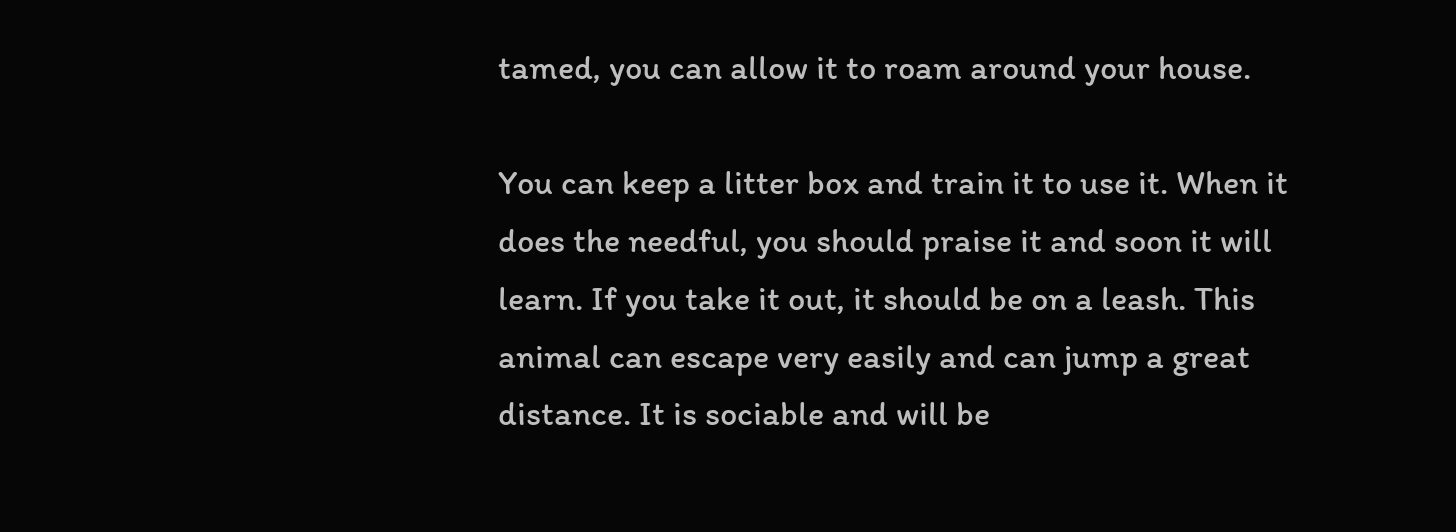tamed, you can allow it to roam around your house.

You can keep a litter box and train it to use it. When it does the needful, you should praise it and soon it will learn. If you take it out, it should be on a leash. This animal can escape very easily and can jump a great distance. It is sociable and will be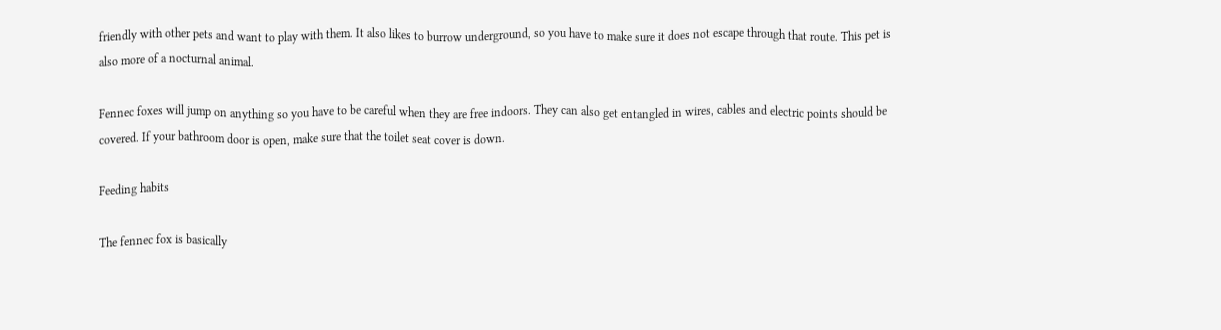friendly with other pets and want to play with them. It also likes to burrow underground, so you have to make sure it does not escape through that route. This pet is also more of a nocturnal animal.

Fennec foxes will jump on anything so you have to be careful when they are free indoors. They can also get entangled in wires, cables and electric points should be covered. If your bathroom door is open, make sure that the toilet seat cover is down.

Feeding habits

The fennec fox is basically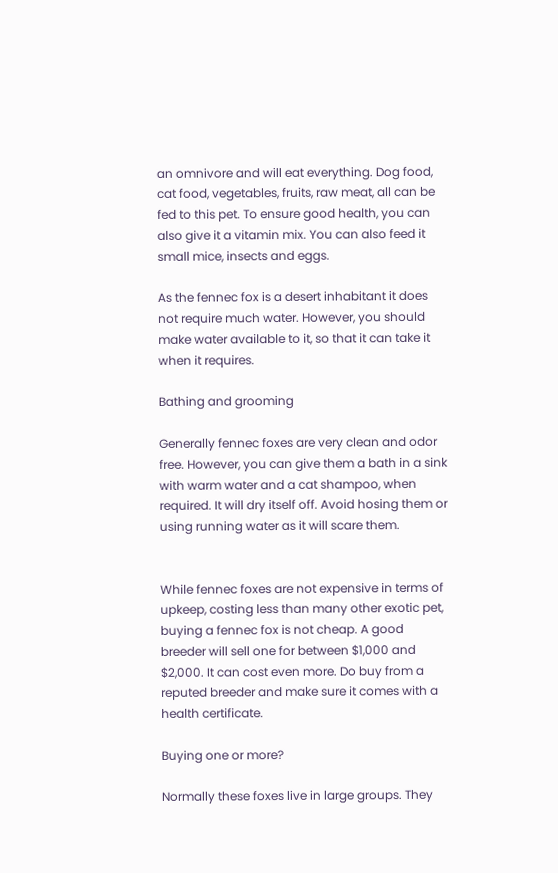an omnivore and will eat everything. Dog food, cat food, vegetables, fruits, raw meat, all can be fed to this pet. To ensure good health, you can also give it a vitamin mix. You can also feed it small mice, insects and eggs.

As the fennec fox is a desert inhabitant it does not require much water. However, you should make water available to it, so that it can take it when it requires.

Bathing and grooming

Generally fennec foxes are very clean and odor free. However, you can give them a bath in a sink with warm water and a cat shampoo, when required. It will dry itself off. Avoid hosing them or using running water as it will scare them.


While fennec foxes are not expensive in terms of upkeep, costing less than many other exotic pet, buying a fennec fox is not cheap. A good breeder will sell one for between $1,000 and $2,000. It can cost even more. Do buy from a reputed breeder and make sure it comes with a health certificate.

Buying one or more?

Normally these foxes live in large groups. They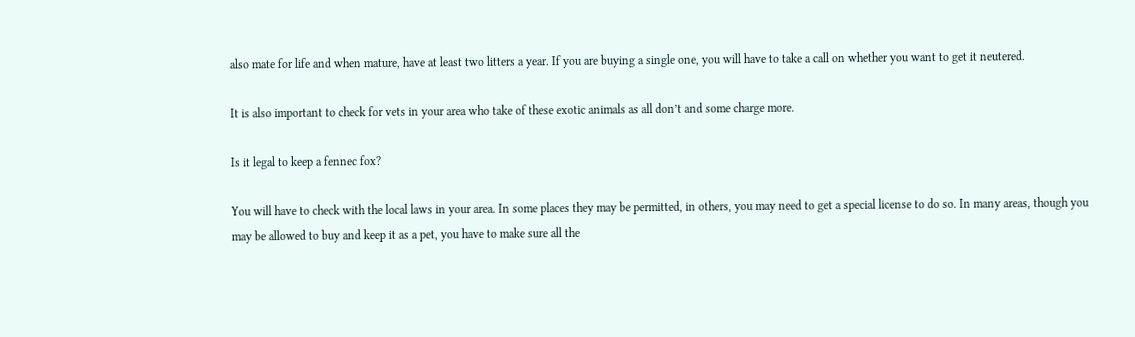also mate for life and when mature, have at least two litters a year. If you are buying a single one, you will have to take a call on whether you want to get it neutered.

It is also important to check for vets in your area who take of these exotic animals as all don’t and some charge more.

Is it legal to keep a fennec fox?

You will have to check with the local laws in your area. In some places they may be permitted, in others, you may need to get a special license to do so. In many areas, though you may be allowed to buy and keep it as a pet, you have to make sure all the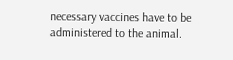necessary vaccines have to be administered to the animal.